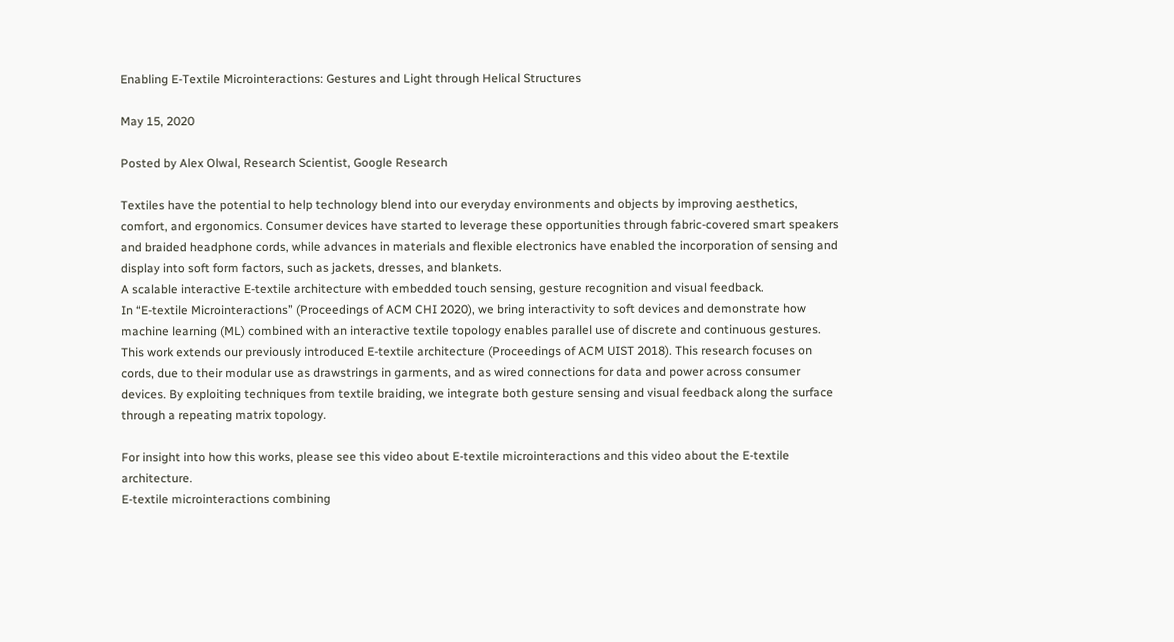Enabling E-Textile Microinteractions: Gestures and Light through Helical Structures

May 15, 2020

Posted by Alex Olwal, Research Scientist, Google Research

Textiles have the potential to help technology blend into our everyday environments and objects by improving aesthetics, comfort, and ergonomics. Consumer devices have started to leverage these opportunities through fabric-covered smart speakers and braided headphone cords, while advances in materials and flexible electronics have enabled the incorporation of sensing and display into soft form factors, such as jackets, dresses, and blankets.
A scalable interactive E-textile architecture with embedded touch sensing, gesture recognition and visual feedback.
In “E-textile Microinteractions” (Proceedings of ACM CHI 2020), we bring interactivity to soft devices and demonstrate how machine learning (ML) combined with an interactive textile topology enables parallel use of discrete and continuous gestures. This work extends our previously introduced E-textile architecture (Proceedings of ACM UIST 2018). This research focuses on cords, due to their modular use as drawstrings in garments, and as wired connections for data and power across consumer devices. By exploiting techniques from textile braiding, we integrate both gesture sensing and visual feedback along the surface through a repeating matrix topology.

For insight into how this works, please see this video about E-textile microinteractions and this video about the E-textile architecture.
E-textile microinteractions combining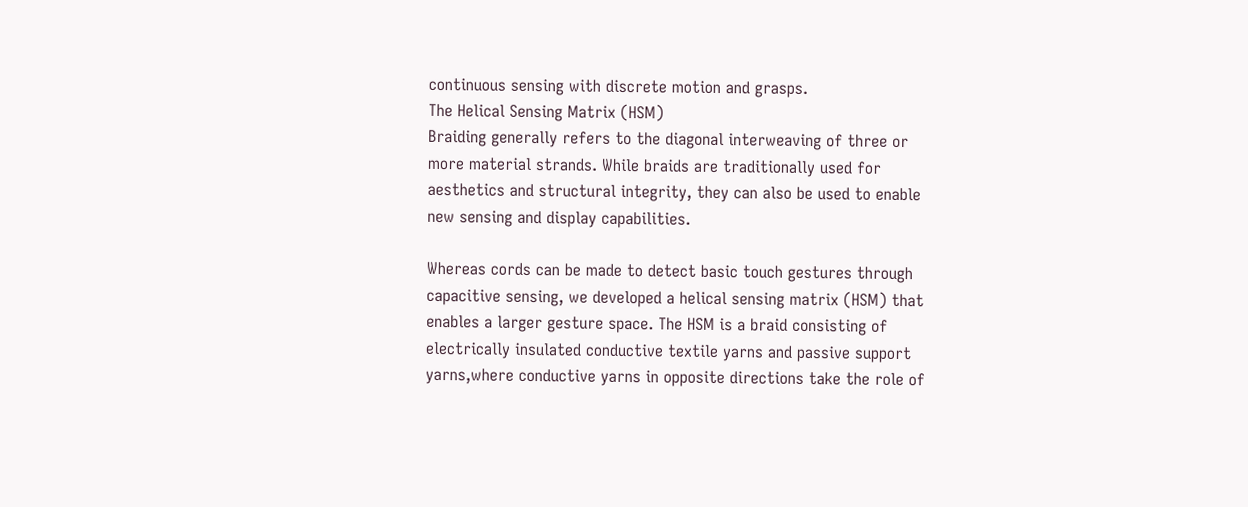continuous sensing with discrete motion and grasps.
The Helical Sensing Matrix (HSM)
Braiding generally refers to the diagonal interweaving of three or more material strands. While braids are traditionally used for aesthetics and structural integrity, they can also be used to enable new sensing and display capabilities.

Whereas cords can be made to detect basic touch gestures through capacitive sensing, we developed a helical sensing matrix (HSM) that enables a larger gesture space. The HSM is a braid consisting of electrically insulated conductive textile yarns and passive support yarns,where conductive yarns in opposite directions take the role of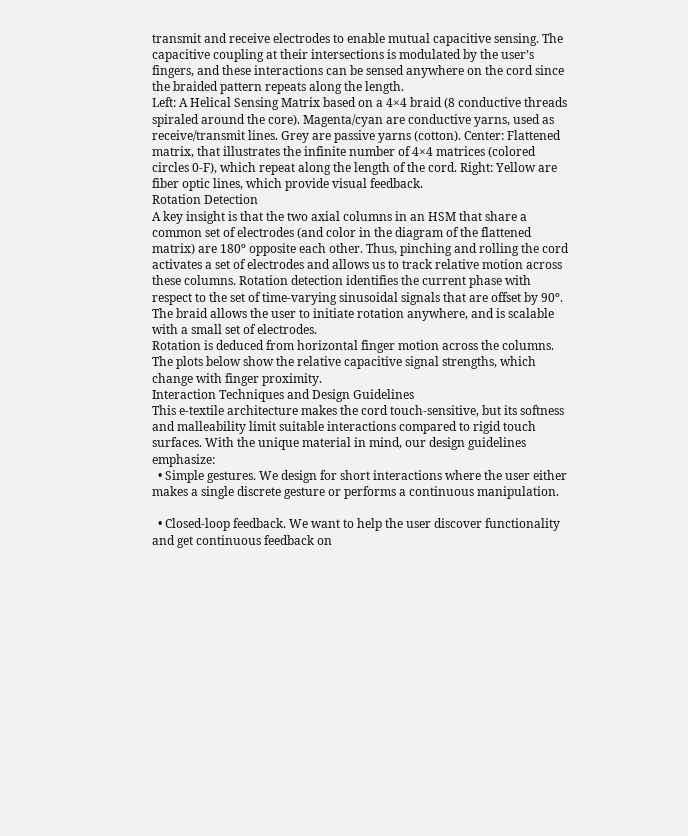transmit and receive electrodes to enable mutual capacitive sensing. The capacitive coupling at their intersections is modulated by the user’s fingers, and these interactions can be sensed anywhere on the cord since the braided pattern repeats along the length.
Left: A Helical Sensing Matrix based on a 4×4 braid (8 conductive threads spiraled around the core). Magenta/cyan are conductive yarns, used as receive/transmit lines. Grey are passive yarns (cotton). Center: Flattened matrix, that illustrates the infinite number of 4×4 matrices (colored circles 0-F), which repeat along the length of the cord. Right: Yellow are fiber optic lines, which provide visual feedback.
Rotation Detection
A key insight is that the two axial columns in an HSM that share a common set of electrodes (and color in the diagram of the flattened matrix) are 180º opposite each other. Thus, pinching and rolling the cord activates a set of electrodes and allows us to track relative motion across these columns. Rotation detection identifies the current phase with respect to the set of time-varying sinusoidal signals that are offset by 90º. The braid allows the user to initiate rotation anywhere, and is scalable with a small set of electrodes.
Rotation is deduced from horizontal finger motion across the columns. The plots below show the relative capacitive signal strengths, which change with finger proximity.
Interaction Techniques and Design Guidelines
This e-textile architecture makes the cord touch-sensitive, but its softness and malleability limit suitable interactions compared to rigid touch surfaces. With the unique material in mind, our design guidelines emphasize:
  • Simple gestures. We design for short interactions where the user either makes a single discrete gesture or performs a continuous manipulation.

  • Closed-loop feedback. We want to help the user discover functionality and get continuous feedback on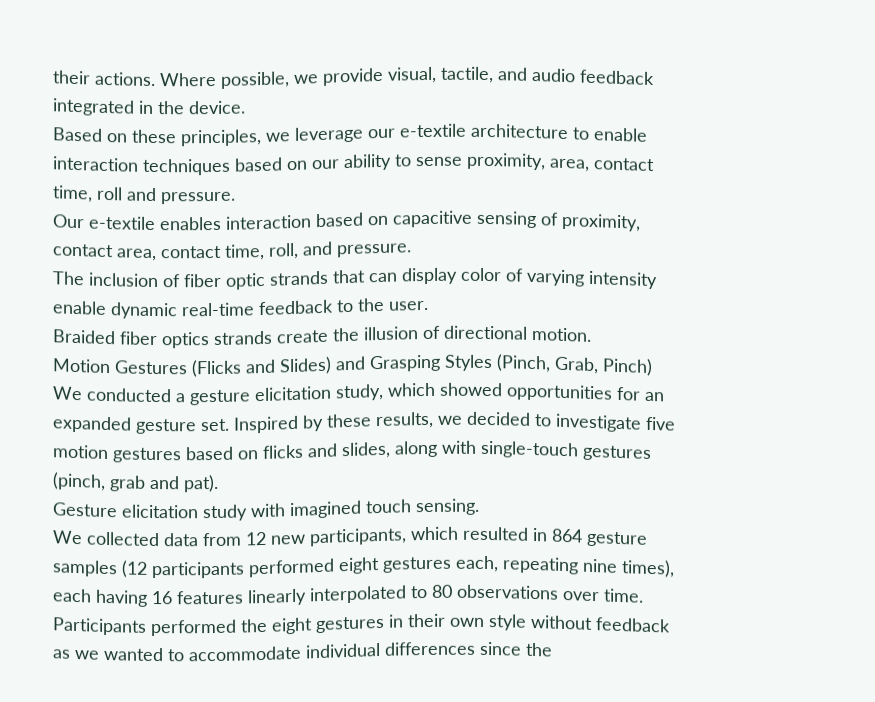their actions. Where possible, we provide visual, tactile, and audio feedback integrated in the device.
Based on these principles, we leverage our e-textile architecture to enable interaction techniques based on our ability to sense proximity, area, contact time, roll and pressure.
Our e-textile enables interaction based on capacitive sensing of proximity, contact area, contact time, roll, and pressure.
The inclusion of fiber optic strands that can display color of varying intensity enable dynamic real-time feedback to the user.
Braided fiber optics strands create the illusion of directional motion.
Motion Gestures (Flicks and Slides) and Grasping Styles (Pinch, Grab, Pinch)
We conducted a gesture elicitation study, which showed opportunities for an expanded gesture set. Inspired by these results, we decided to investigate five motion gestures based on flicks and slides, along with single-touch gestures (pinch, grab and pat).
Gesture elicitation study with imagined touch sensing.
We collected data from 12 new participants, which resulted in 864 gesture samples (12 participants performed eight gestures each, repeating nine times), each having 16 features linearly interpolated to 80 observations over time. Participants performed the eight gestures in their own style without feedback as we wanted to accommodate individual differences since the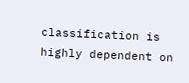classification is highly dependent on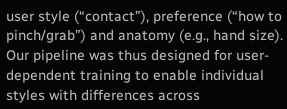user style (“contact”), preference (“how to pinch/grab”) and anatomy (e.g., hand size). Our pipeline was thus designed for user-dependent training to enable individual styles with differences across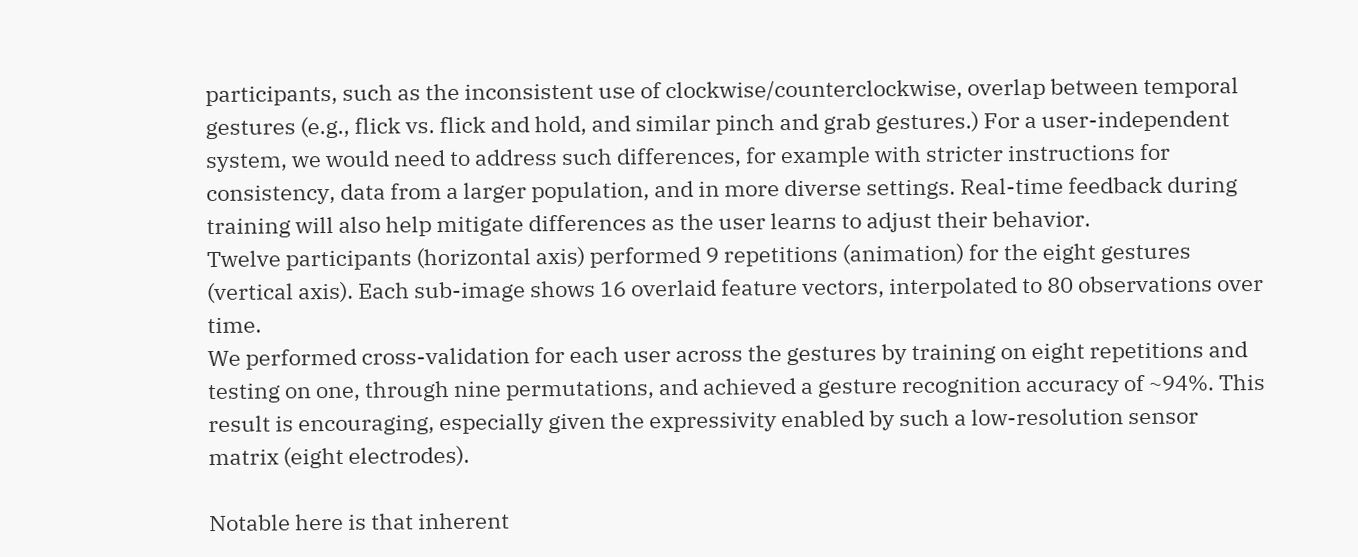participants, such as the inconsistent use of clockwise/counterclockwise, overlap between temporal gestures (e.g., flick vs. flick and hold, and similar pinch and grab gestures.) For a user-independent system, we would need to address such differences, for example with stricter instructions for consistency, data from a larger population, and in more diverse settings. Real-time feedback during training will also help mitigate differences as the user learns to adjust their behavior.
Twelve participants (horizontal axis) performed 9 repetitions (animation) for the eight gestures (vertical axis). Each sub-image shows 16 overlaid feature vectors, interpolated to 80 observations over time.
We performed cross-validation for each user across the gestures by training on eight repetitions and testing on one, through nine permutations, and achieved a gesture recognition accuracy of ~94%. This result is encouraging, especially given the expressivity enabled by such a low-resolution sensor matrix (eight electrodes).

Notable here is that inherent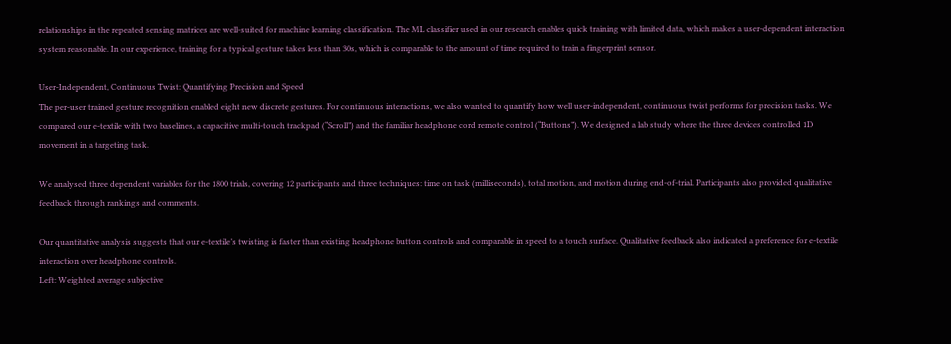relationships in the repeated sensing matrices are well-suited for machine learning classification. The ML classifier used in our research enables quick training with limited data, which makes a user-dependent interaction system reasonable. In our experience, training for a typical gesture takes less than 30s, which is comparable to the amount of time required to train a fingerprint sensor.

User-Independent, Continuous Twist: Quantifying Precision and Speed
The per-user trained gesture recognition enabled eight new discrete gestures. For continuous interactions, we also wanted to quantify how well user-independent, continuous twist performs for precision tasks. We compared our e-textile with two baselines, a capacitive multi-touch trackpad (“Scroll”) and the familiar headphone cord remote control (“Buttons”). We designed a lab study where the three devices controlled 1D movement in a targeting task.

We analysed three dependent variables for the 1800 trials, covering 12 participants and three techniques: time on task (milliseconds), total motion, and motion during end-of-trial. Participants also provided qualitative feedback through rankings and comments.

Our quantitative analysis suggests that our e-textile’s twisting is faster than existing headphone button controls and comparable in speed to a touch surface. Qualitative feedback also indicated a preference for e-textile interaction over headphone controls.
Left: Weighted average subjective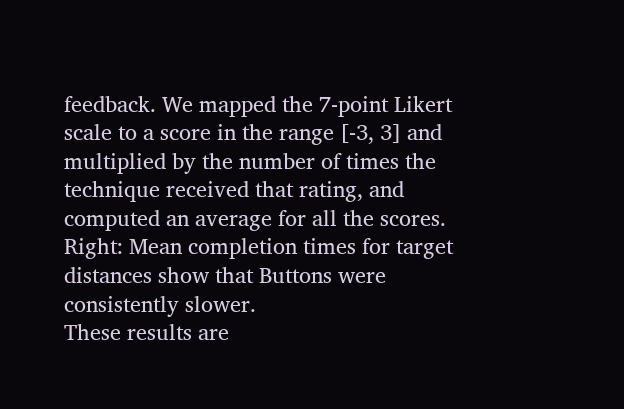feedback. We mapped the 7-point Likert scale to a score in the range [-3, 3] and multiplied by the number of times the technique received that rating, and computed an average for all the scores. Right: Mean completion times for target distances show that Buttons were consistently slower.
These results are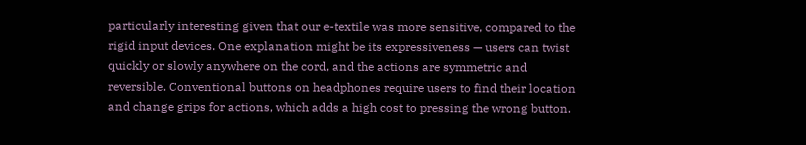particularly interesting given that our e-textile was more sensitive, compared to the rigid input devices. One explanation might be its expressiveness — users can twist quickly or slowly anywhere on the cord, and the actions are symmetric and reversible. Conventional buttons on headphones require users to find their location and change grips for actions, which adds a high cost to pressing the wrong button.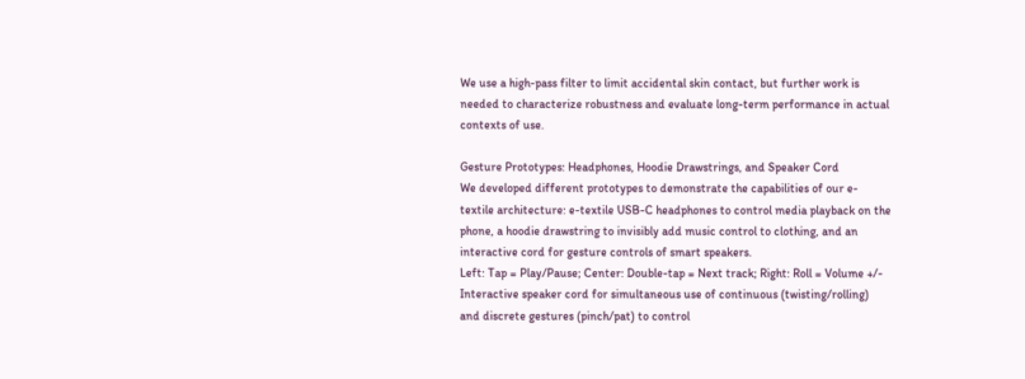We use a high-pass filter to limit accidental skin contact, but further work is needed to characterize robustness and evaluate long-term performance in actual contexts of use.

Gesture Prototypes: Headphones, Hoodie Drawstrings, and Speaker Cord
We developed different prototypes to demonstrate the capabilities of our e-textile architecture: e-textile USB-C headphones to control media playback on the phone, a hoodie drawstring to invisibly add music control to clothing, and an interactive cord for gesture controls of smart speakers.
Left: Tap = Play/Pause; Center: Double-tap = Next track; Right: Roll = Volume +/-
Interactive speaker cord for simultaneous use of continuous (twisting/rolling) and discrete gestures (pinch/pat) to control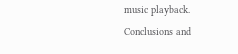music playback.
Conclusions and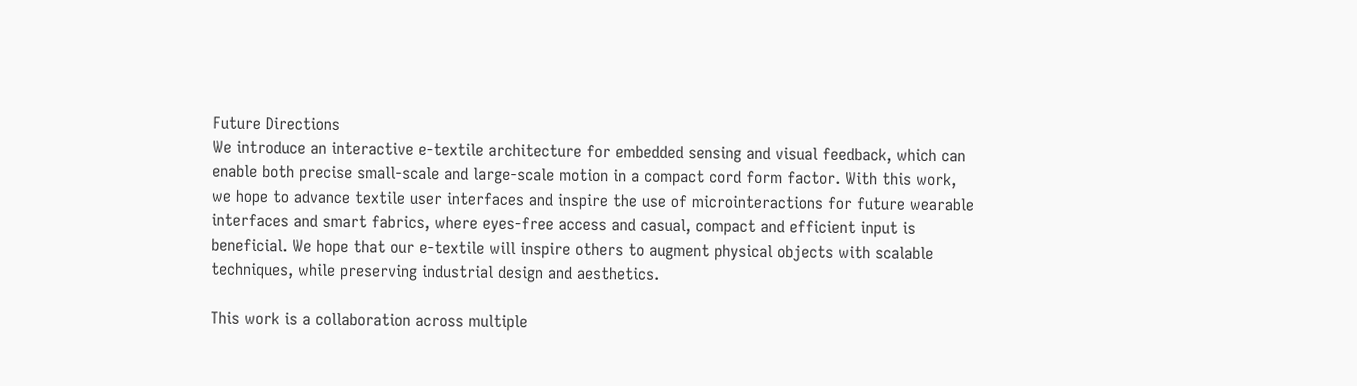Future Directions
We introduce an interactive e-textile architecture for embedded sensing and visual feedback, which can enable both precise small-scale and large-scale motion in a compact cord form factor. With this work, we hope to advance textile user interfaces and inspire the use of microinteractions for future wearable interfaces and smart fabrics, where eyes-free access and casual, compact and efficient input is beneficial. We hope that our e-textile will inspire others to augment physical objects with scalable techniques, while preserving industrial design and aesthetics.

This work is a collaboration across multiple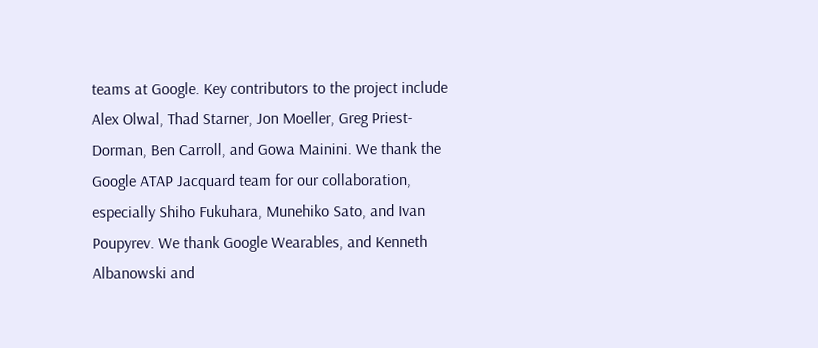teams at Google. Key contributors to the project include Alex Olwal, Thad Starner, Jon Moeller, Greg Priest-Dorman, Ben Carroll, and Gowa Mainini. We thank the Google ATAP Jacquard team for our collaboration, especially Shiho Fukuhara, Munehiko Sato, and Ivan Poupyrev. We thank Google Wearables, and Kenneth Albanowski and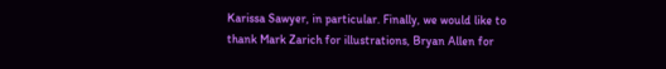Karissa Sawyer, in particular. Finally, we would like to thank Mark Zarich for illustrations, Bryan Allen for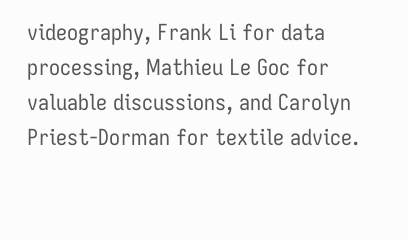videography, Frank Li for data processing, Mathieu Le Goc for valuable discussions, and Carolyn Priest-Dorman for textile advice.